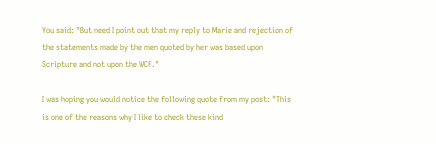You said: "But need I point out that my reply to Marie and rejection of the statements made by the men quoted by her was based upon Scripture and not upon the WCF."

I was hoping you would notice the following quote from my post: "This is one of the reasons why I like to check these kind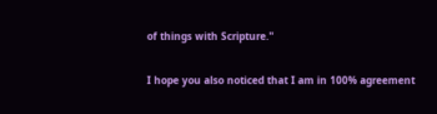of things with Scripture."

I hope you also noticed that I am in 100% agreement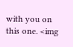with you on this one. <img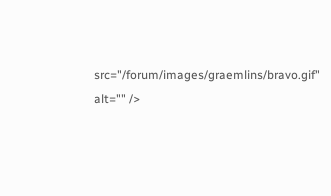src="/forum/images/graemlins/bravo.gif" alt="" />